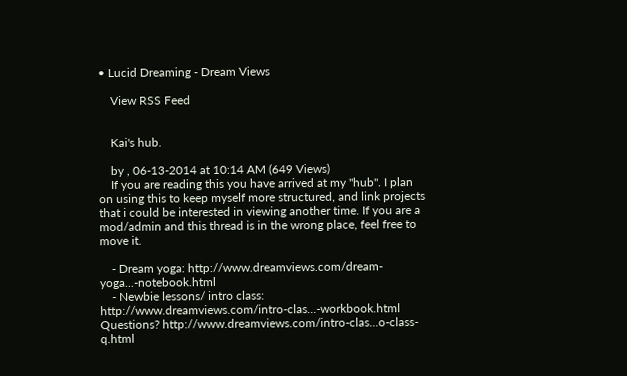• Lucid Dreaming - Dream Views

    View RSS Feed


    Kai's hub.

    by , 06-13-2014 at 10:14 AM (649 Views)
    If you are reading this you have arrived at my ''hub''. I plan on using this to keep myself more structured, and link projects that i could be interested in viewing another time. If you are a mod/admin and this thread is in the wrong place, feel free to move it.

    - Dream yoga: http://www.dreamviews.com/dream-yoga...-notebook.html
    - Newbie lessons/ intro class: http://www.dreamviews.com/intro-clas...-workbook.html Questions? http://www.dreamviews.com/intro-clas...o-class-q.html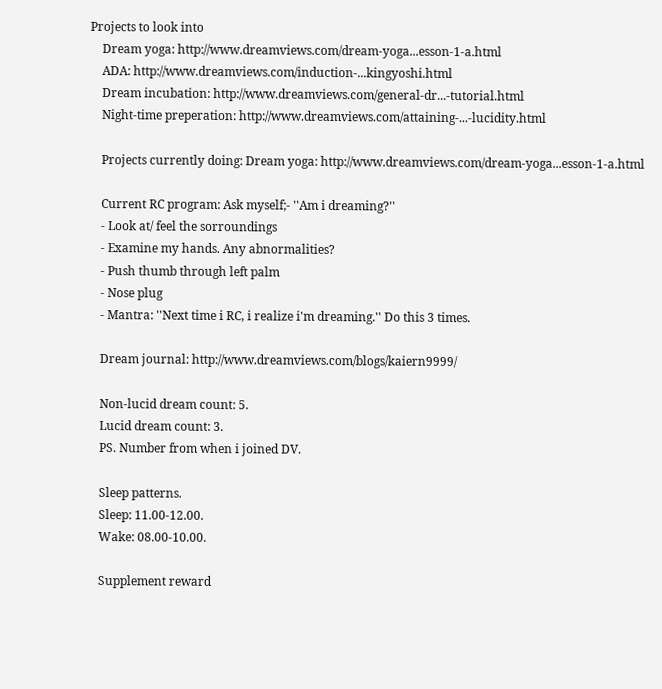Projects to look into
    Dream yoga: http://www.dreamviews.com/dream-yoga...esson-1-a.html
    ADA: http://www.dreamviews.com/induction-...kingyoshi.html
    Dream incubation: http://www.dreamviews.com/general-dr...-tutorial.html
    Night-time preperation: http://www.dreamviews.com/attaining-...-lucidity.html

    Projects currently doing: Dream yoga: http://www.dreamviews.com/dream-yoga...esson-1-a.html

    Current RC program: Ask myself;- ''Am i dreaming?''
    - Look at/ feel the sorroundings
    - Examine my hands. Any abnormalities?
    - Push thumb through left palm
    - Nose plug
    - Mantra: ''Next time i RC, i realize i'm dreaming.'' Do this 3 times.

    Dream journal: http://www.dreamviews.com/blogs/kaiern9999/

    Non-lucid dream count: 5.
    Lucid dream count: 3.
    PS. Number from when i joined DV.

    Sleep patterns.
    Sleep: 11.00-12.00.
    Wake: 08.00-10.00.

    Supplement reward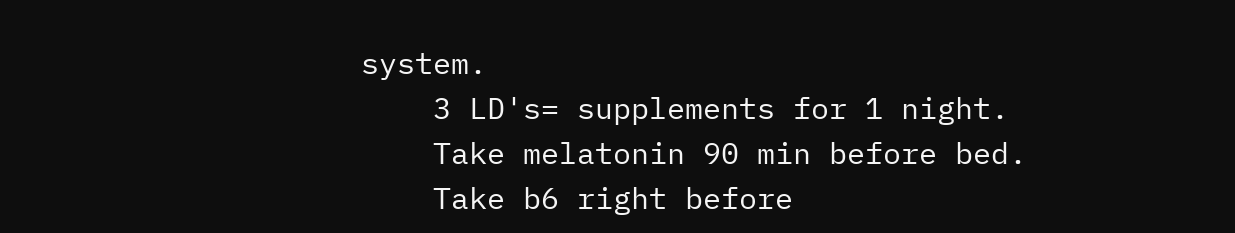system.
    3 LD's= supplements for 1 night.
    Take melatonin 90 min before bed.
    Take b6 right before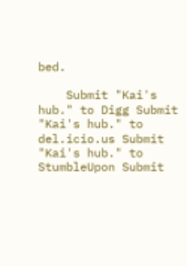bed.

    Submit "Kai's hub." to Digg Submit "Kai's hub." to del.icio.us Submit "Kai's hub." to StumbleUpon Submit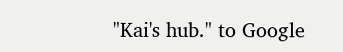"Kai's hub." to Google